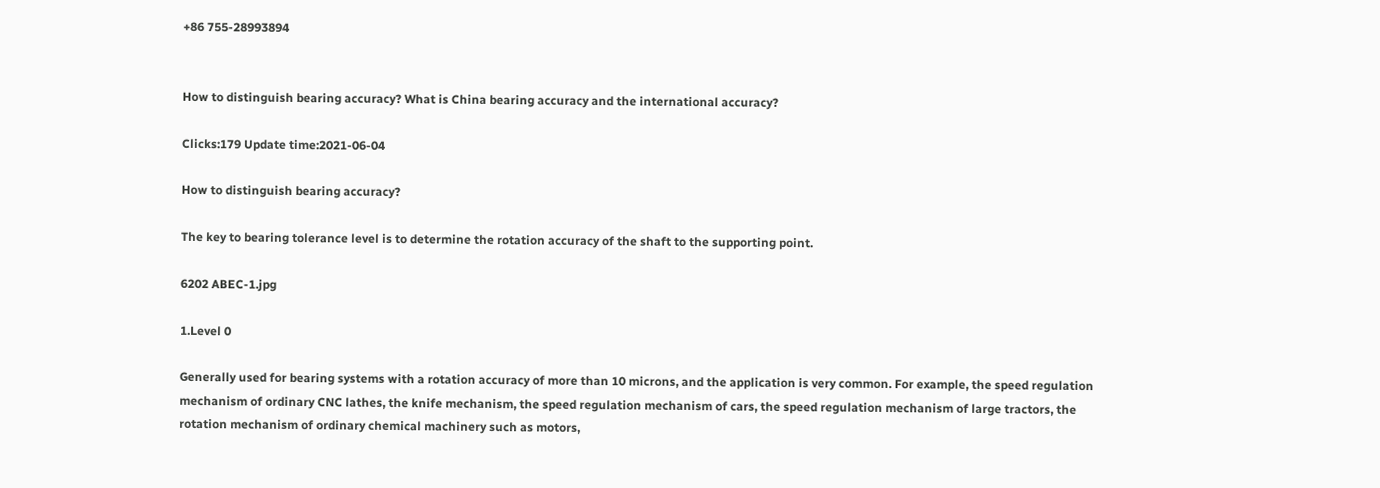+86 755-28993894


How to distinguish bearing accuracy? What is China bearing accuracy and the international accuracy?

Clicks:179 Update time:2021-06-04

How to distinguish bearing accuracy?

The key to bearing tolerance level is to determine the rotation accuracy of the shaft to the supporting point.

6202 ABEC-1.jpg

1.Level 0

Generally used for bearing systems with a rotation accuracy of more than 10 microns, and the application is very common. For example, the speed regulation mechanism of ordinary CNC lathes, the knife mechanism, the speed regulation mechanism of cars, the speed regulation mechanism of large tractors, the rotation mechanism of ordinary chemical machinery such as motors,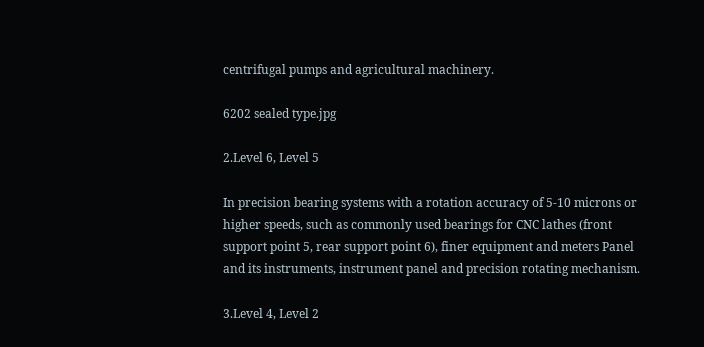centrifugal pumps and agricultural machinery.

6202 sealed type.jpg

2.Level 6, Level 5

In precision bearing systems with a rotation accuracy of 5-10 microns or higher speeds, such as commonly used bearings for CNC lathes (front support point 5, rear support point 6), finer equipment and meters Panel and its instruments, instrument panel and precision rotating mechanism.

3.Level 4, Level 2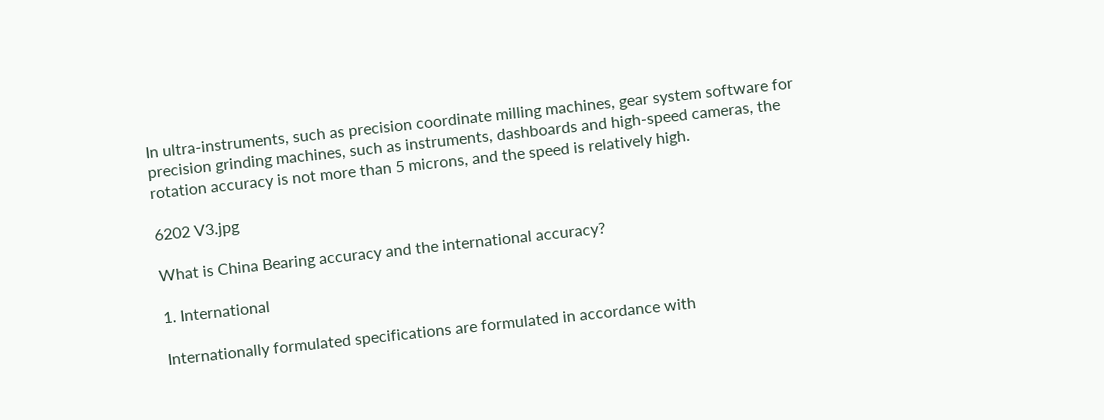In ultra-instruments, such as precision coordinate milling machines, gear system software for precision grinding machines, such as instruments, dashboards and high-speed cameras, the rotation accuracy is not more than 5 microns, and the speed is relatively high.

6202 V3.jpg

What is China Bearing accuracy and the international accuracy?

1. International

Internationally formulated specifications are formulated in accordance with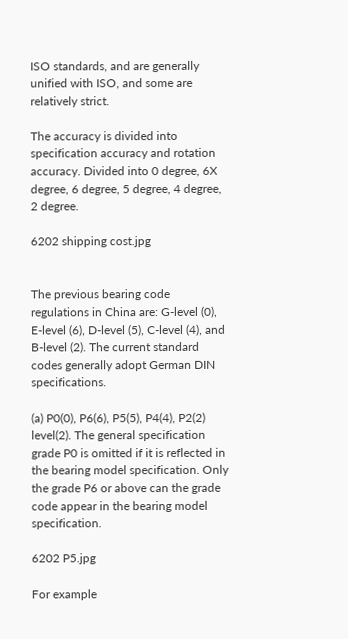ISO standards, and are generally unified with ISO, and some are relatively strict.

The accuracy is divided into specification accuracy and rotation accuracy. Divided into 0 degree, 6X degree, 6 degree, 5 degree, 4 degree, 2 degree.

6202 shipping cost.jpg


The previous bearing code regulations in China are: G-level (0), E-level (6), D-level (5), C-level (4), and B-level (2). The current standard codes generally adopt German DIN specifications.

(a) P0(0), P6(6), P5(5), P4(4), P2(2) level(2). The general specification grade P0 is omitted if it is reflected in the bearing model specification. Only the grade P6 or above can the grade code appear in the bearing model specification.

6202 P5.jpg

For example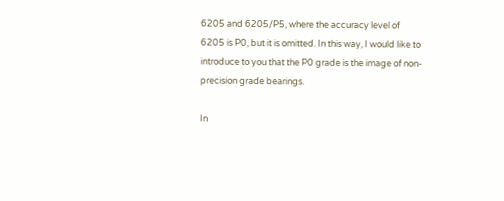6205 and 6205/P5, where the accuracy level of 6205 is P0, but it is omitted. In this way, I would like to introduce to you that the P0 grade is the image of non-precision grade bearings.

In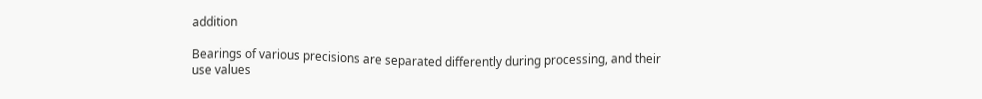addition

Bearings of various precisions are separated differently during processing, and their use values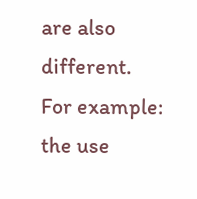are also different. For example: the use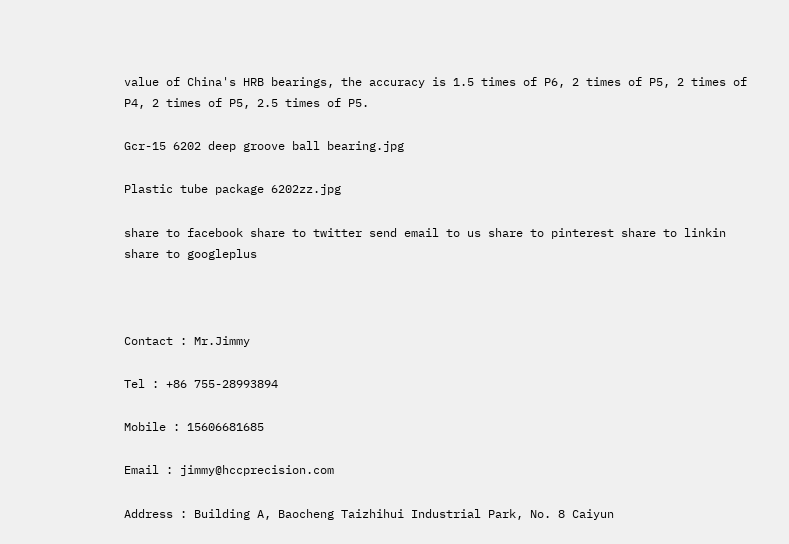value of China's HRB bearings, the accuracy is 1.5 times of P6, 2 times of P5, 2 times of P4, 2 times of P5, 2.5 times of P5.

Gcr-15 6202 deep groove ball bearing.jpg

Plastic tube package 6202zz.jpg

share to facebook share to twitter send email to us share to pinterest share to linkin share to googleplus



Contact : Mr.Jimmy

Tel : +86 755-28993894

Mobile : 15606681685

Email : jimmy@hccprecision.com

Address : Building A, Baocheng Taizhihui Industrial Park, No. 8 Caiyun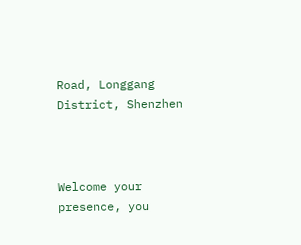Road, Longgang District, Shenzhen



Welcome your presence, you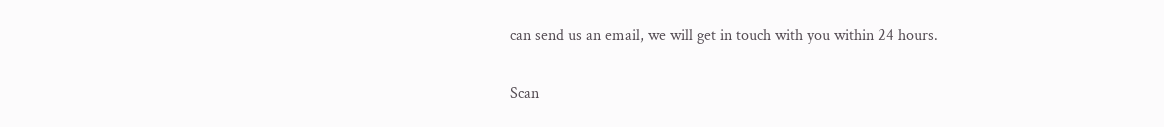can send us an email, we will get in touch with you within 24 hours.

Scan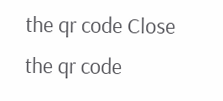the qr code Close
the qr code